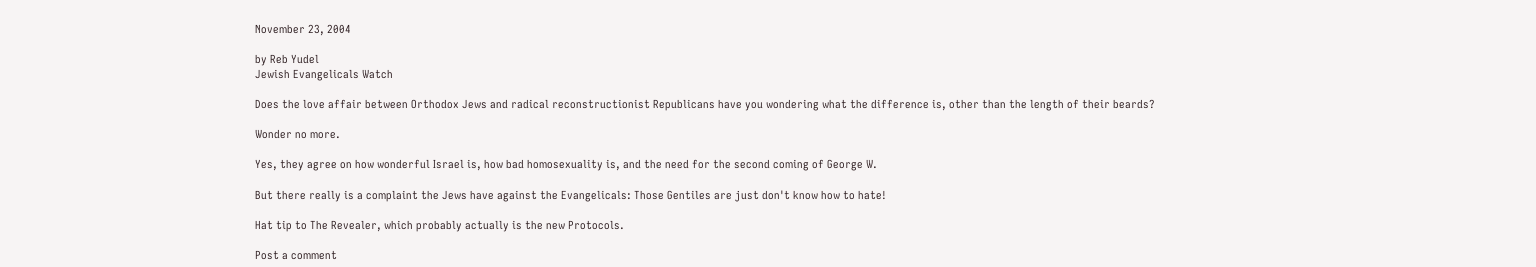November 23, 2004

by Reb Yudel
Jewish Evangelicals Watch

Does the love affair between Orthodox Jews and radical reconstructionist Republicans have you wondering what the difference is, other than the length of their beards?

Wonder no more.

Yes, they agree on how wonderful Israel is, how bad homosexuality is, and the need for the second coming of George W.

But there really is a complaint the Jews have against the Evangelicals: Those Gentiles are just don't know how to hate!

Hat tip to The Revealer, which probably actually is the new Protocols.

Post a comment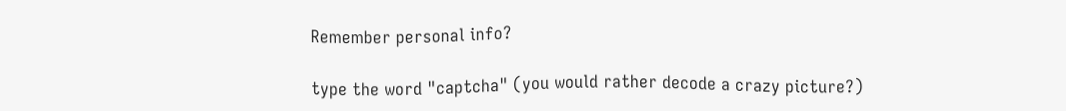Remember personal info?

type the word "captcha" (you would rather decode a crazy picture?)